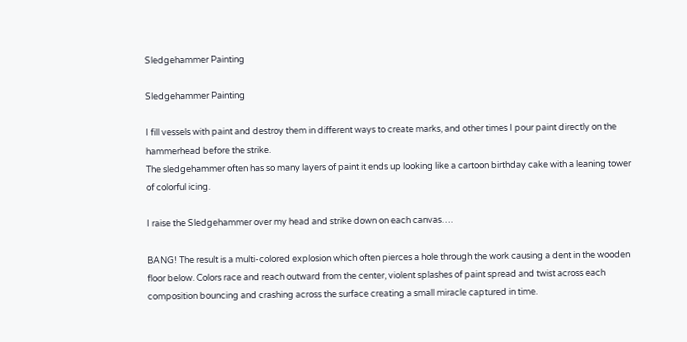Sledgehammer Painting

Sledgehammer Painting

I fill vessels with paint and destroy them in different ways to create marks, and other times I pour paint directly on the hammerhead before the strike.
The sledgehammer often has so many layers of paint it ends up looking like a cartoon birthday cake with a leaning tower of colorful icing.

I raise the Sledgehammer over my head and strike down on each canvas….

BANG! The result is a multi-colored explosion which often pierces a hole through the work causing a dent in the wooden floor below. Colors race and reach outward from the center, violent splashes of paint spread and twist across each composition bouncing and crashing across the surface creating a small miracle captured in time.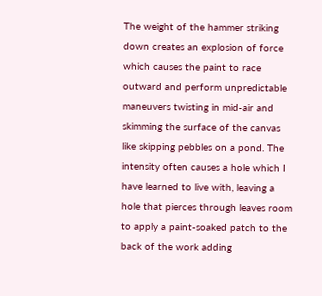The weight of the hammer striking down creates an explosion of force which causes the paint to race outward and perform unpredictable maneuvers twisting in mid-air and skimming the surface of the canvas like skipping pebbles on a pond. The intensity often causes a hole which I have learned to live with, leaving a hole that pierces through leaves room to apply a paint-soaked patch to the back of the work adding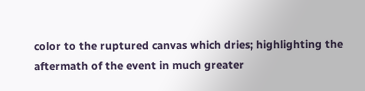color to the ruptured canvas which dries; highlighting the aftermath of the event in much greater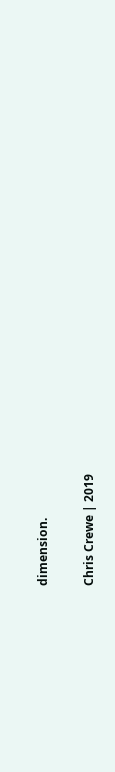dimension.

Chris Crewe | 2019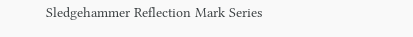Sledgehammer Reflection Mark Series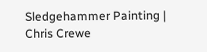Sledgehammer Painting | Chris Crewe